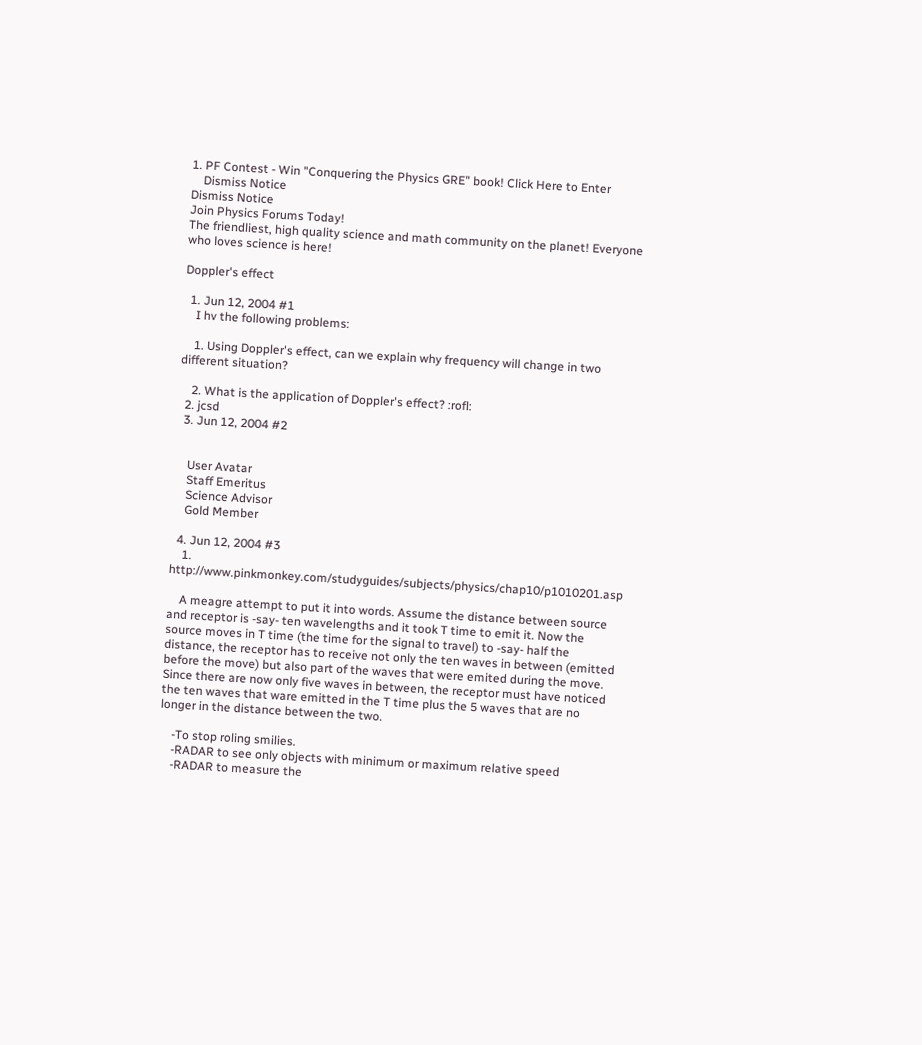1. PF Contest - Win "Conquering the Physics GRE" book! Click Here to Enter
    Dismiss Notice
Dismiss Notice
Join Physics Forums Today!
The friendliest, high quality science and math community on the planet! Everyone who loves science is here!

Doppler's effect

  1. Jun 12, 2004 #1
    I hv the following problems:

    1. Using Doppler's effect, can we explain why frequency will change in two different situation?

    2. What is the application of Doppler's effect? :rofl:
  2. jcsd
  3. Jun 12, 2004 #2


    User Avatar
    Staff Emeritus
    Science Advisor
    Gold Member

  4. Jun 12, 2004 #3
    1. http://www.pinkmonkey.com/studyguides/subjects/physics/chap10/p1010201.asp

    A meagre attempt to put it into words. Assume the distance between source and receptor is -say- ten wavelengths and it took T time to emit it. Now the source moves in T time (the time for the signal to travel) to -say- half the distance, the receptor has to receive not only the ten waves in between (emitted before the move) but also part of the waves that were emited during the move. Since there are now only five waves in between, the receptor must have noticed the ten waves that ware emitted in the T time plus the 5 waves that are no longer in the distance between the two.

    -To stop roling smilies.
    -RADAR to see only objects with minimum or maximum relative speed
    -RADAR to measure the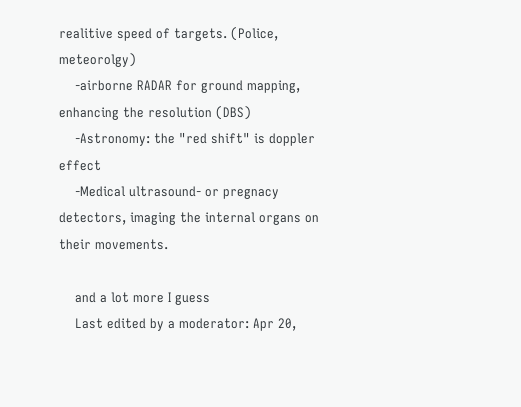realitive speed of targets. (Police, meteorolgy)
    -airborne RADAR for ground mapping, enhancing the resolution (DBS)
    -Astronomy: the "red shift" is doppler effect
    -Medical ultrasound- or pregnacy detectors, imaging the internal organs on their movements.

    and a lot more I guess
    Last edited by a moderator: Apr 20,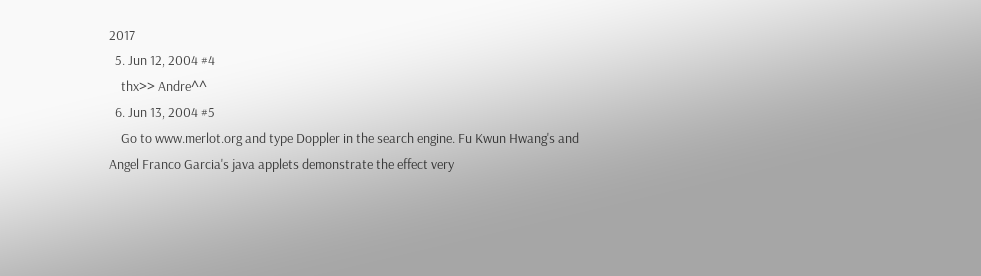2017
  5. Jun 12, 2004 #4
    thx>> Andre^^
  6. Jun 13, 2004 #5
    Go to www.merlot.org and type Doppler in the search engine. Fu Kwun Hwang's and Angel Franco Garcia's java applets demonstrate the effect very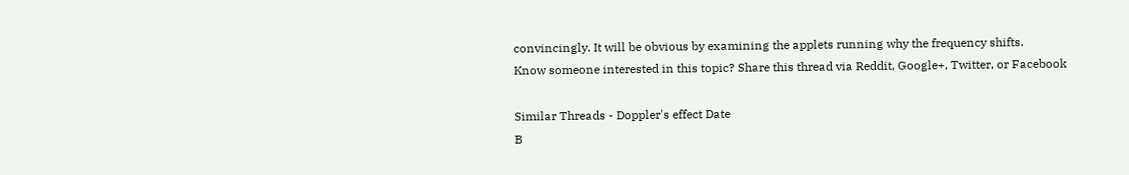convincingly. It will be obvious by examining the applets running why the frequency shifts.
Know someone interested in this topic? Share this thread via Reddit, Google+, Twitter, or Facebook

Similar Threads - Doppler's effect Date
B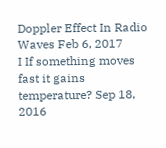Doppler Effect In Radio Waves Feb 6, 2017
I If something moves fast it gains temperature? Sep 18, 2016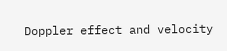Doppler effect and velocity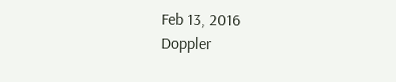Feb 13, 2016
Doppler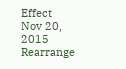Effect Nov 20, 2015
Rearrange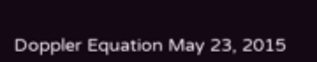Doppler Equation May 23, 2015